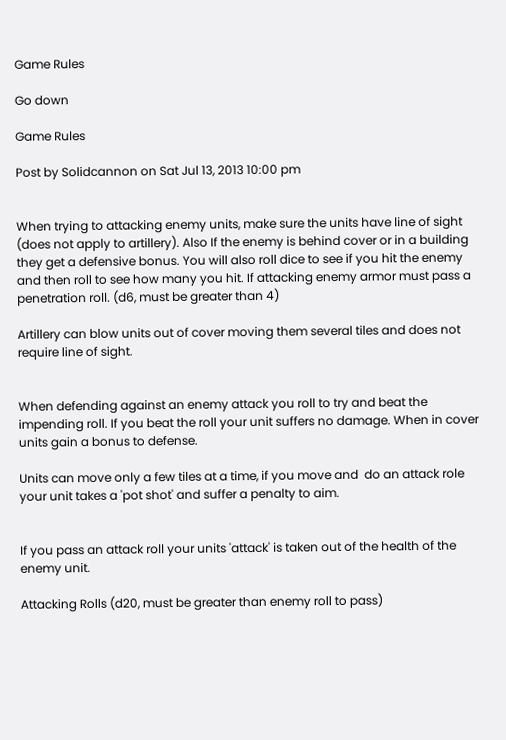Game Rules

Go down

Game Rules

Post by Solidcannon on Sat Jul 13, 2013 10:00 pm


When trying to attacking enemy units, make sure the units have line of sight (does not apply to artillery). Also If the enemy is behind cover or in a building they get a defensive bonus. You will also roll dice to see if you hit the enemy and then roll to see how many you hit. If attacking enemy armor must pass a penetration roll. (d6, must be greater than 4)

Artillery can blow units out of cover moving them several tiles and does not require line of sight.


When defending against an enemy attack you roll to try and beat the impending roll. If you beat the roll your unit suffers no damage. When in cover units gain a bonus to defense.

Units can move only a few tiles at a time, if you move and  do an attack role your unit takes a 'pot shot' and suffer a penalty to aim.


If you pass an attack roll your units 'attack' is taken out of the health of the enemy unit.

Attacking Rolls (d20, must be greater than enemy roll to pass)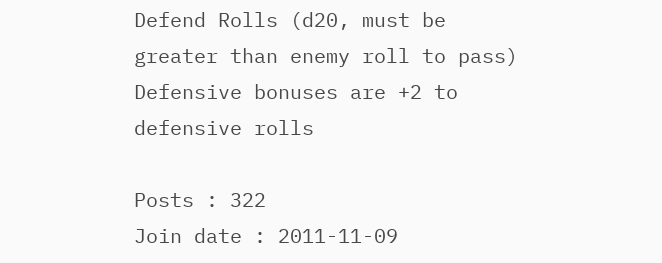Defend Rolls (d20, must be greater than enemy roll to pass)
Defensive bonuses are +2 to defensive rolls

Posts : 322
Join date : 2011-11-09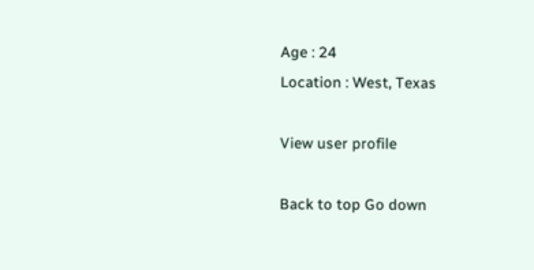Age : 24
Location : West, Texas

View user profile

Back to top Go down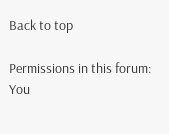Back to top

Permissions in this forum:
You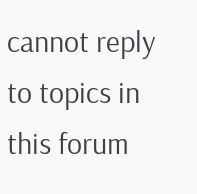cannot reply to topics in this forum